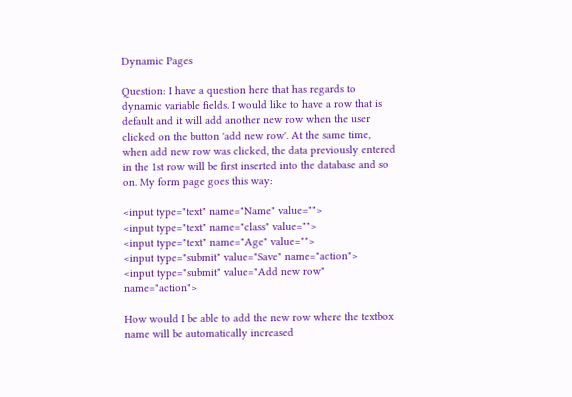Dynamic Pages

Question: I have a question here that has regards to dynamic variable fields. I would like to have a row that is default and it will add another new row when the user clicked on the button 'add new row'. At the same time, when add new row was clicked, the data previously entered in the 1st row will be first inserted into the database and so on. My form page goes this way:

<input type="text" name="Name" value="">
<input type="text" name="class" value="">
<input type="text" name="Age" value="">
<input type="submit" value="Save" name="action">
<input type="submit" value="Add new row" name="action">

How would I be able to add the new row where the textbox name will be automatically increased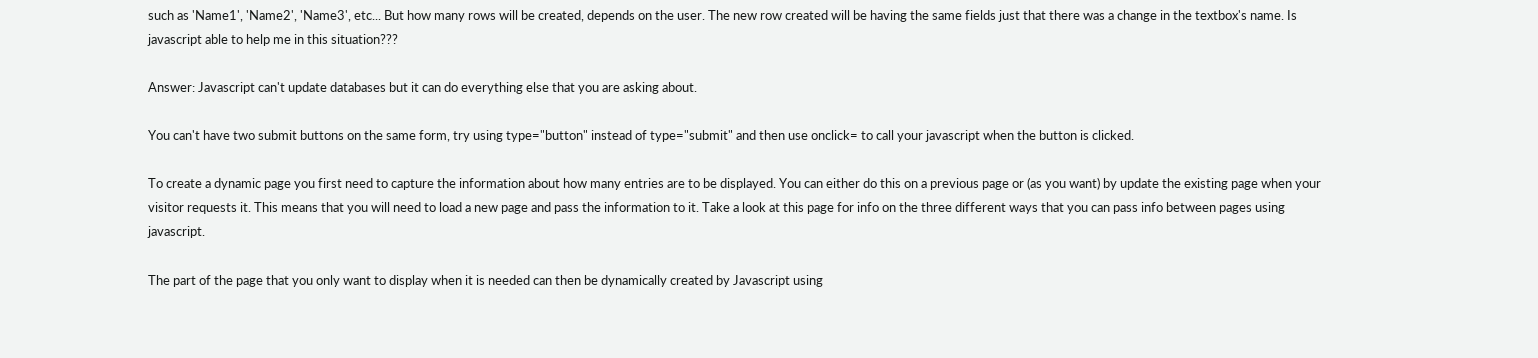such as 'Name1', 'Name2', 'Name3', etc... But how many rows will be created, depends on the user. The new row created will be having the same fields just that there was a change in the textbox's name. Is javascript able to help me in this situation???

Answer: Javascript can't update databases but it can do everything else that you are asking about.

You can't have two submit buttons on the same form, try using type="button" instead of type="submit" and then use onclick= to call your javascript when the button is clicked.

To create a dynamic page you first need to capture the information about how many entries are to be displayed. You can either do this on a previous page or (as you want) by update the existing page when your visitor requests it. This means that you will need to load a new page and pass the information to it. Take a look at this page for info on the three different ways that you can pass info between pages using javascript.

The part of the page that you only want to display when it is needed can then be dynamically created by Javascript using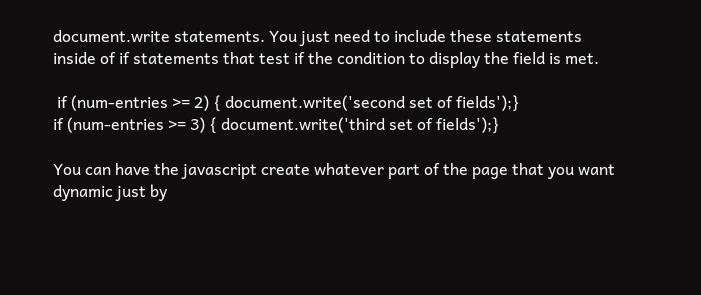document.write statements. You just need to include these statements inside of if statements that test if the condition to display the field is met.

 if (num-entries >= 2) { document.write('second set of fields');}
if (num-entries >= 3) { document.write('third set of fields');}

You can have the javascript create whatever part of the page that you want dynamic just by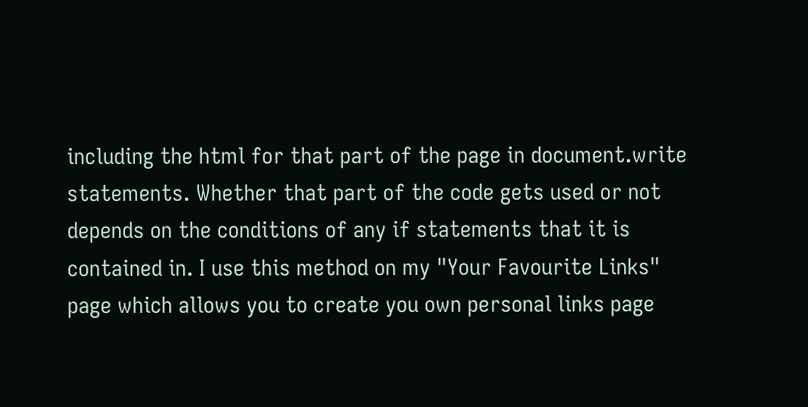including the html for that part of the page in document.write statements. Whether that part of the code gets used or not depends on the conditions of any if statements that it is contained in. I use this method on my "Your Favourite Links" page which allows you to create you own personal links page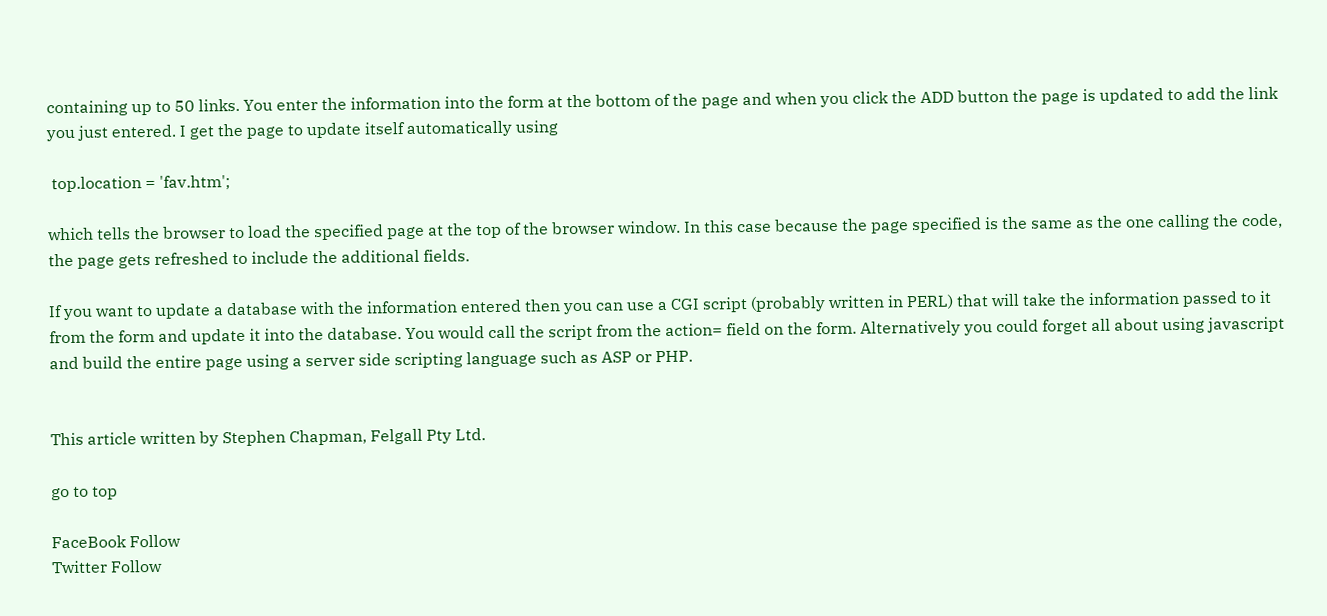containing up to 50 links. You enter the information into the form at the bottom of the page and when you click the ADD button the page is updated to add the link you just entered. I get the page to update itself automatically using

 top.location = 'fav.htm';

which tells the browser to load the specified page at the top of the browser window. In this case because the page specified is the same as the one calling the code, the page gets refreshed to include the additional fields.

If you want to update a database with the information entered then you can use a CGI script (probably written in PERL) that will take the information passed to it from the form and update it into the database. You would call the script from the action= field on the form. Alternatively you could forget all about using javascript and build the entire page using a server side scripting language such as ASP or PHP.


This article written by Stephen Chapman, Felgall Pty Ltd.

go to top

FaceBook Follow
Twitter Follow